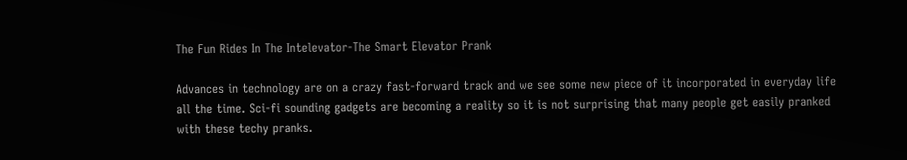The Fun Rides In The Intelevator-The Smart Elevator Prank

Advances in technology are on a crazy fast-forward track and we see some new piece of it incorporated in everyday life all the time. Sci-fi sounding gadgets are becoming a reality so it is not surprising that many people get easily pranked with these techy pranks.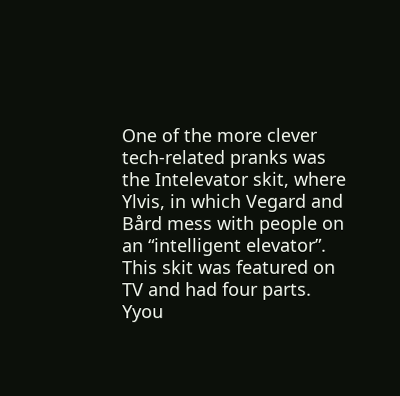One of the more clever tech-related pranks was the Intelevator skit, where Ylvis, in which Vegard and Bård mess with people on an “intelligent elevator”. This skit was featured on TV and had four parts. Yyou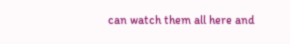can watch them all here and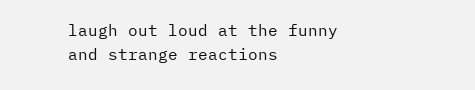laugh out loud at the funny and strange reactions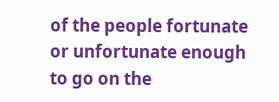of the people fortunate or unfortunate enough to go on the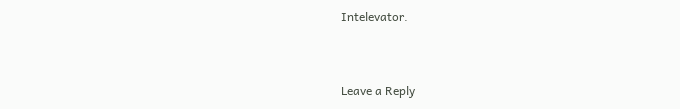Intelevator.


Leave a Reply